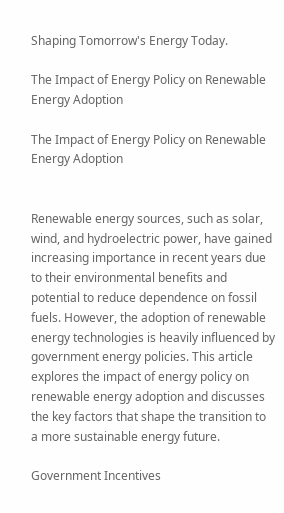Shaping Tomorrow's Energy Today.

The Impact of Energy Policy on Renewable Energy Adoption

The Impact of Energy Policy on Renewable Energy Adoption


Renewable energy sources, such as solar, wind, and hydroelectric power, have gained increasing importance in recent years due to their environmental benefits and potential to reduce dependence on fossil fuels. However, the adoption of renewable energy technologies is heavily influenced by government energy policies. This article explores the impact of energy policy on renewable energy adoption and discusses the key factors that shape the transition to a more sustainable energy future.

Government Incentives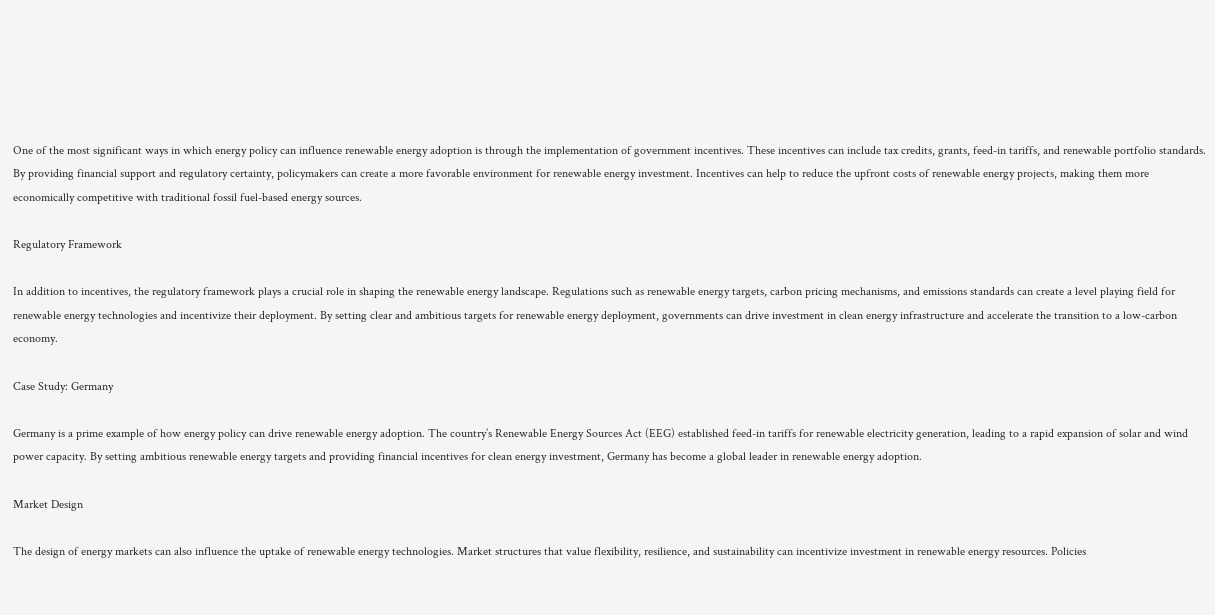One of the most significant ways in which energy policy can influence renewable energy adoption is through the implementation of government incentives. These incentives can include tax credits, grants, feed-in tariffs, and renewable portfolio standards. By providing financial support and regulatory certainty, policymakers can create a more favorable environment for renewable energy investment. Incentives can help to reduce the upfront costs of renewable energy projects, making them more economically competitive with traditional fossil fuel-based energy sources.

Regulatory Framework

In addition to incentives, the regulatory framework plays a crucial role in shaping the renewable energy landscape. Regulations such as renewable energy targets, carbon pricing mechanisms, and emissions standards can create a level playing field for renewable energy technologies and incentivize their deployment. By setting clear and ambitious targets for renewable energy deployment, governments can drive investment in clean energy infrastructure and accelerate the transition to a low-carbon economy.

Case Study: Germany

Germany is a prime example of how energy policy can drive renewable energy adoption. The country’s Renewable Energy Sources Act (EEG) established feed-in tariffs for renewable electricity generation, leading to a rapid expansion of solar and wind power capacity. By setting ambitious renewable energy targets and providing financial incentives for clean energy investment, Germany has become a global leader in renewable energy adoption.

Market Design

The design of energy markets can also influence the uptake of renewable energy technologies. Market structures that value flexibility, resilience, and sustainability can incentivize investment in renewable energy resources. Policies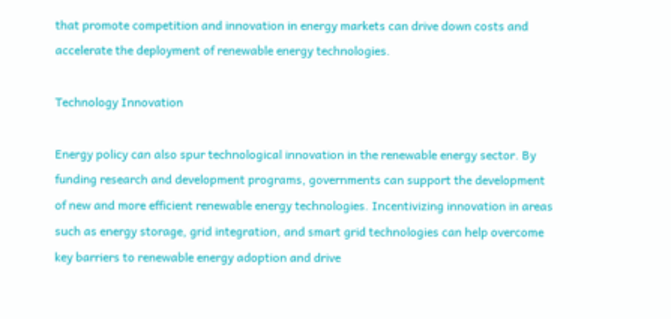that promote competition and innovation in energy markets can drive down costs and accelerate the deployment of renewable energy technologies.

Technology Innovation

Energy policy can also spur technological innovation in the renewable energy sector. By funding research and development programs, governments can support the development of new and more efficient renewable energy technologies. Incentivizing innovation in areas such as energy storage, grid integration, and smart grid technologies can help overcome key barriers to renewable energy adoption and drive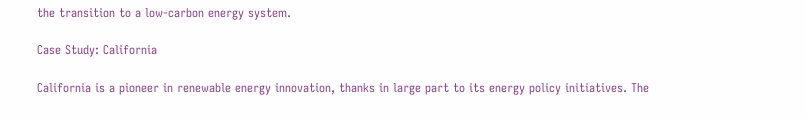the transition to a low-carbon energy system.

Case Study: California

California is a pioneer in renewable energy innovation, thanks in large part to its energy policy initiatives. The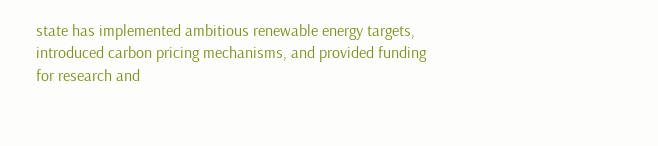state has implemented ambitious renewable energy targets, introduced carbon pricing mechanisms, and provided funding for research and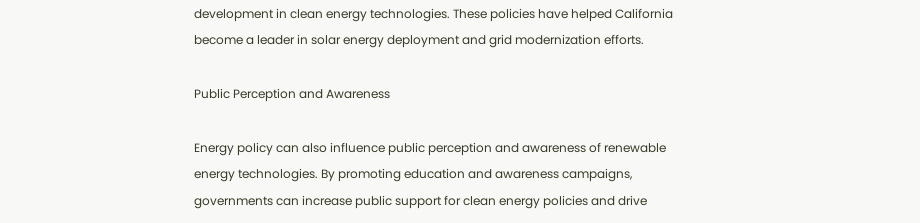development in clean energy technologies. These policies have helped California become a leader in solar energy deployment and grid modernization efforts.

Public Perception and Awareness

Energy policy can also influence public perception and awareness of renewable energy technologies. By promoting education and awareness campaigns, governments can increase public support for clean energy policies and drive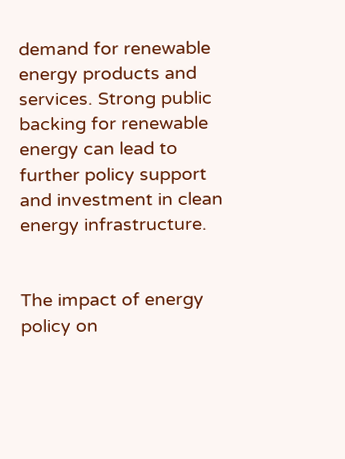demand for renewable energy products and services. Strong public backing for renewable energy can lead to further policy support and investment in clean energy infrastructure.


The impact of energy policy on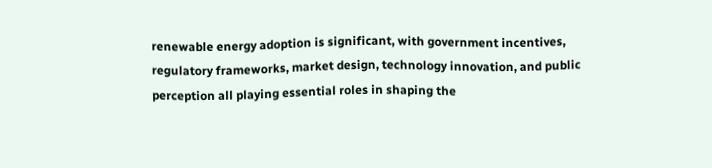renewable energy adoption is significant, with government incentives, regulatory frameworks, market design, technology innovation, and public perception all playing essential roles in shaping the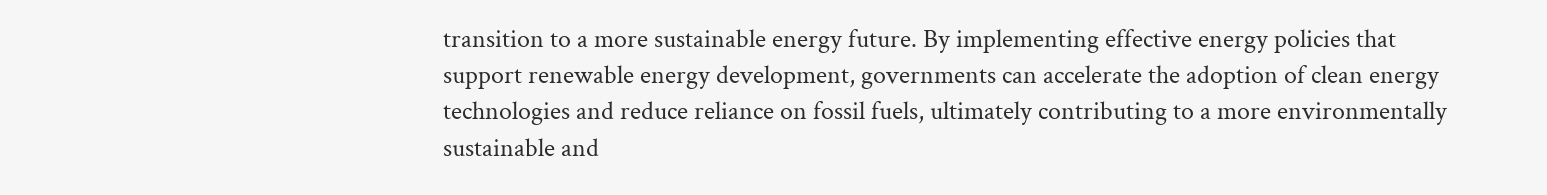transition to a more sustainable energy future. By implementing effective energy policies that support renewable energy development, governments can accelerate the adoption of clean energy technologies and reduce reliance on fossil fuels, ultimately contributing to a more environmentally sustainable and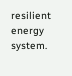resilient energy system.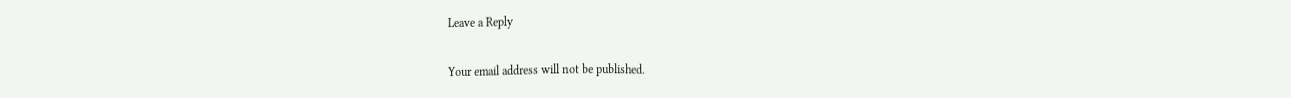Leave a Reply

Your email address will not be published.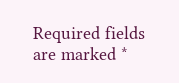Required fields are marked *